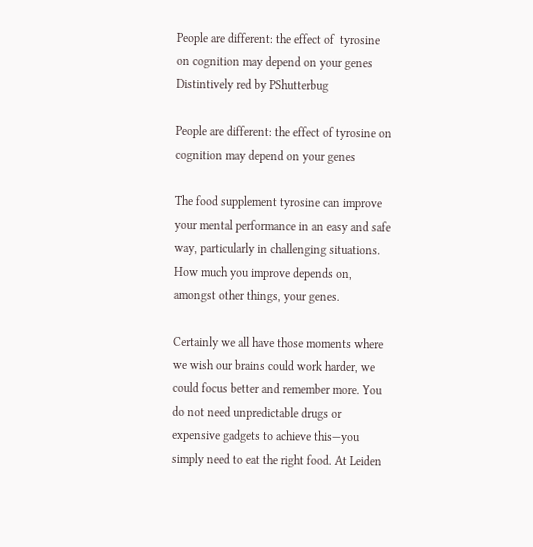People are different: the effect of  tyrosine on cognition may depend on your genes Distintively red by PShutterbug

People are different: the effect of tyrosine on cognition may depend on your genes

The food supplement tyrosine can improve your mental performance in an easy and safe way, particularly in challenging situations. How much you improve depends on, amongst other things, your genes.

Certainly we all have those moments where we wish our brains could work harder, we could focus better and remember more. You do not need unpredictable drugs or expensive gadgets to achieve this—you simply need to eat the right food. At Leiden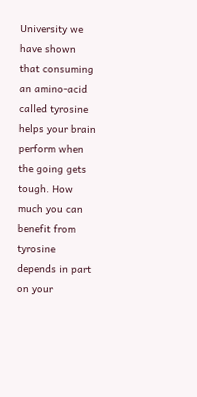University we have shown that consuming an amino-acid called tyrosine helps your brain perform when the going gets tough. How much you can benefit from tyrosine depends in part on your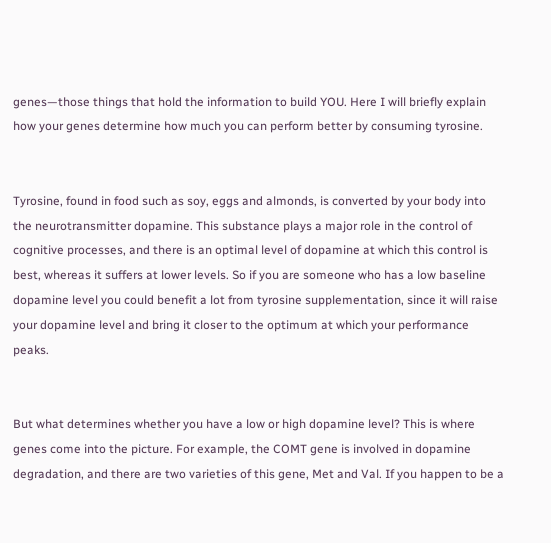genes—those things that hold the information to build YOU. Here I will briefly explain how your genes determine how much you can perform better by consuming tyrosine.


Tyrosine, found in food such as soy, eggs and almonds, is converted by your body into the neurotransmitter dopamine. This substance plays a major role in the control of cognitive processes, and there is an optimal level of dopamine at which this control is best, whereas it suffers at lower levels. So if you are someone who has a low baseline dopamine level you could benefit a lot from tyrosine supplementation, since it will raise your dopamine level and bring it closer to the optimum at which your performance peaks.


But what determines whether you have a low or high dopamine level? This is where genes come into the picture. For example, the COMT gene is involved in dopamine degradation, and there are two varieties of this gene, Met and Val. If you happen to be a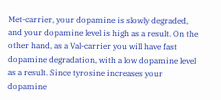Met-carrier, your dopamine is slowly degraded, and your dopamine level is high as a result. On the other hand, as a Val-carrier you will have fast dopamine degradation, with a low dopamine level as a result. Since tyrosine increases your dopamine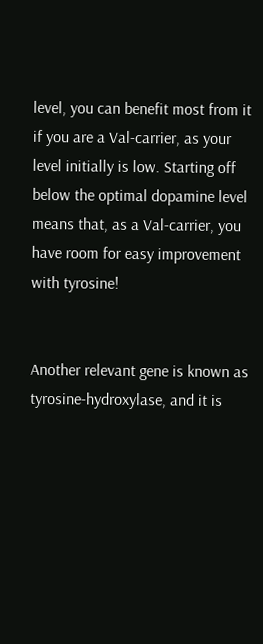level, you can benefit most from it if you are a Val-carrier, as your level initially is low. Starting off below the optimal dopamine level means that, as a Val-carrier, you have room for easy improvement with tyrosine!


Another relevant gene is known as tyrosine-hydroxylase, and it is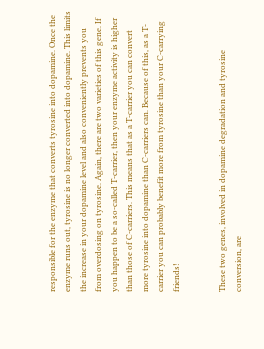responsible for the enzyme that converts tyrosine into dopamine. Once the enzyme runs out, tyrosine is no longer converted into dopamine. This limits the increase in your dopamine level and also conveniently prevents you from overdosing on tyrosine. Again, there are two varieties of this gene. If you happen to be a so-called T-carrier, then your enzyme activity is higher than those of C-carriers. This means that as a T-carrier you can convert more tyrosine into dopamine than C-carriers can. Because of this, as a T-carrier you can probably benefit more from tyrosine than your C-carrying friends!


These two genes, involved in dopamine degradation and tyrosine conversion, are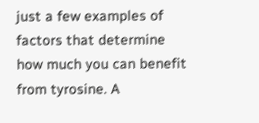just a few examples of factors that determine how much you can benefit from tyrosine. A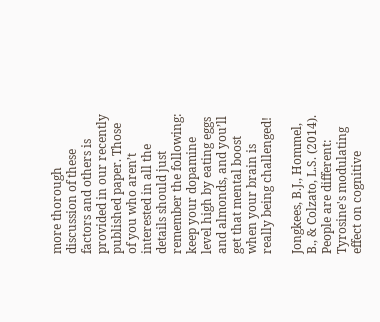more thorough discussion of these factors and others is provided in our recently published paper. Those of you who aren’t interested in all the details should just remember the following: keep your dopamine level high by eating eggs and almonds, and you’ll get that mental boost when your brain is really being challenged!

Jongkees, B.J., Hommel, B., & Colzato, L.S. (2014). People are different: Tyrosine's modulating effect on cognitive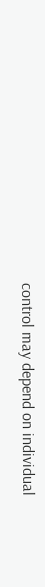control may depend on individual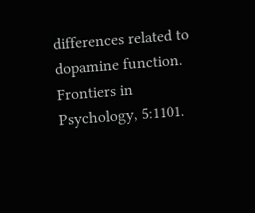differences related to dopamine function. Frontiers in Psychology, 5:1101.